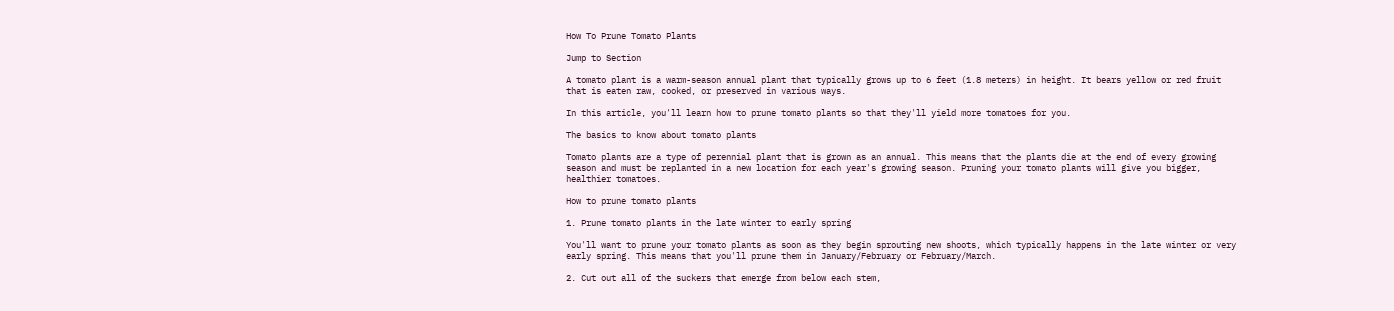How To Prune Tomato Plants

Jump to Section

A tomato plant is a warm-season annual plant that typically grows up to 6 feet (1.8 meters) in height. It bears yellow or red fruit that is eaten raw, cooked, or preserved in various ways.

In this article, you'll learn how to prune tomato plants so that they'll yield more tomatoes for you.

The basics to know about tomato plants

Tomato plants are a type of perennial plant that is grown as an annual. This means that the plants die at the end of every growing season and must be replanted in a new location for each year's growing season. Pruning your tomato plants will give you bigger, healthier tomatoes.

How to prune tomato plants

1. Prune tomato plants in the late winter to early spring

You'll want to prune your tomato plants as soon as they begin sprouting new shoots, which typically happens in the late winter or very early spring. This means that you'll prune them in January/February or February/March.

2. Cut out all of the suckers that emerge from below each stem,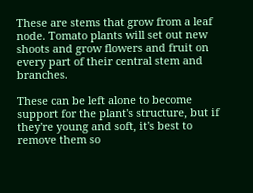These are stems that grow from a leaf node. Tomato plants will set out new shoots and grow flowers and fruit on every part of their central stem and branches.

These can be left alone to become support for the plant's structure, but if they're young and soft, it's best to remove them so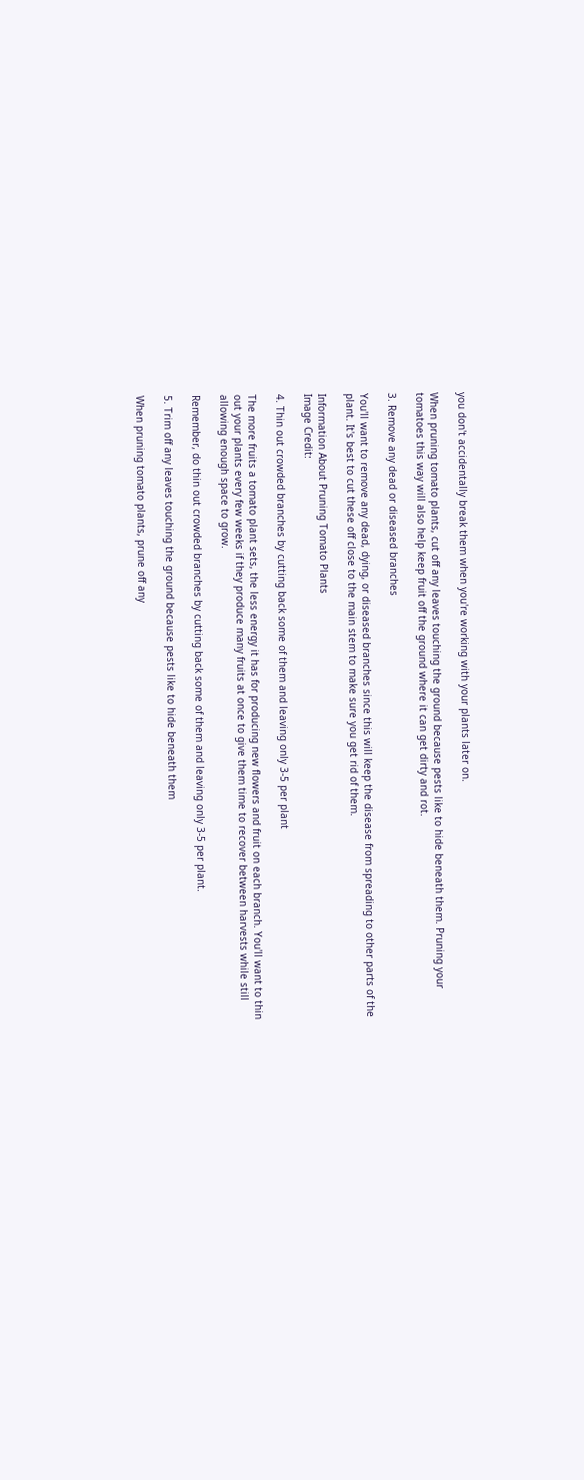you don't accidentally break them when you're working with your plants later on.

When pruning tomato plants, cut off any leaves touching the ground because pests like to hide beneath them. Pruning your tomatoes this way will also help keep fruit off the ground where it can get dirty and rot.

3. Remove any dead or diseased branches

You'll want to remove any dead, dying, or diseased branches since this will keep the disease from spreading to other parts of the plant. It's best to cut these off close to the main stem to make sure you get rid of them.

Information About Pruning Tomato Plants
Image Credit:

4. Thin out crowded branches by cutting back some of them and leaving only 3-5 per plant

The more fruits a tomato plant sets, the less energy it has for producing new flowers and fruit on each branch. You'll want to thin out your plants every few weeks if they produce many fruits at once to give them time to recover between harvests while still allowing enough space to grow.

Remember, do thin out crowded branches by cutting back some of them and leaving only 3-5 per plant.

5. Trim off any leaves touching the ground because pests like to hide beneath them

When pruning tomato plants, prune off any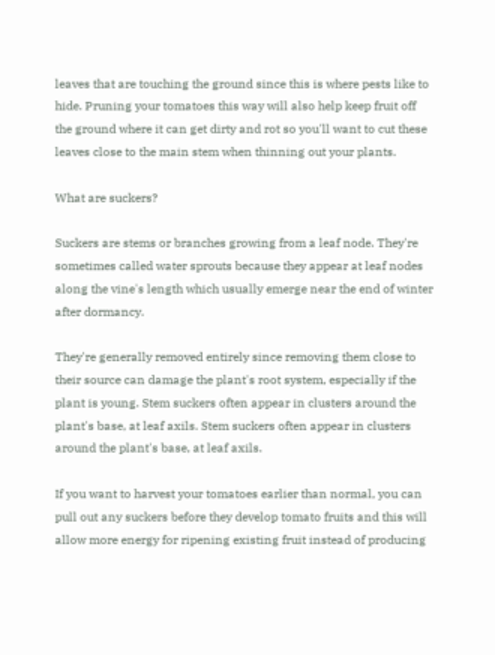leaves that are touching the ground since this is where pests like to hide. Pruning your tomatoes this way will also help keep fruit off the ground where it can get dirty and rot so you'll want to cut these leaves close to the main stem when thinning out your plants.

What are suckers?

Suckers are stems or branches growing from a leaf node. They're sometimes called water sprouts because they appear at leaf nodes along the vine's length which usually emerge near the end of winter after dormancy.

They're generally removed entirely since removing them close to their source can damage the plant's root system, especially if the plant is young. Stem suckers often appear in clusters around the plant's base, at leaf axils. Stem suckers often appear in clusters around the plant's base, at leaf axils.

If you want to harvest your tomatoes earlier than normal, you can pull out any suckers before they develop tomato fruits and this will allow more energy for ripening existing fruit instead of producing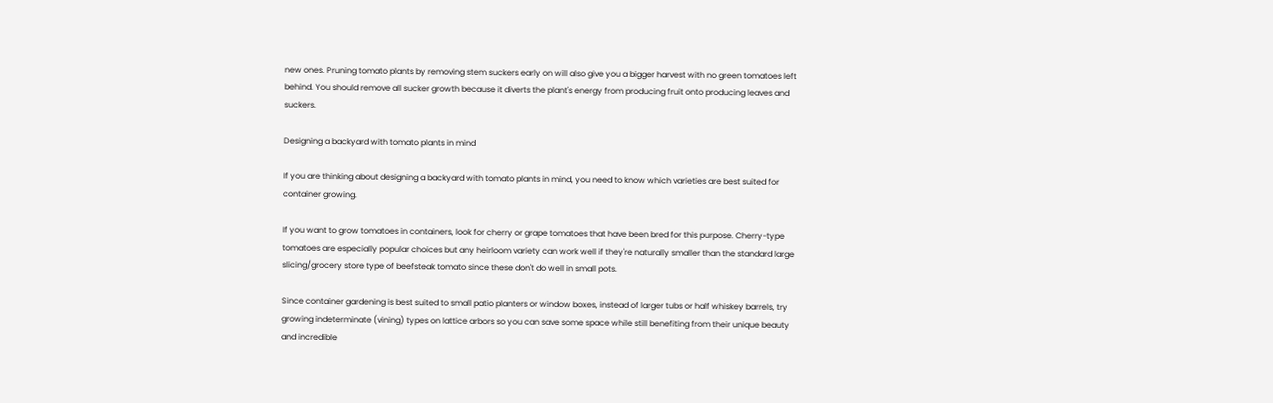new ones. Pruning tomato plants by removing stem suckers early on will also give you a bigger harvest with no green tomatoes left behind. You should remove all sucker growth because it diverts the plant's energy from producing fruit onto producing leaves and suckers.

Designing a backyard with tomato plants in mind

If you are thinking about designing a backyard with tomato plants in mind, you need to know which varieties are best suited for container growing.

If you want to grow tomatoes in containers, look for cherry or grape tomatoes that have been bred for this purpose. Cherry-type tomatoes are especially popular choices but any heirloom variety can work well if they're naturally smaller than the standard large slicing/grocery store type of beefsteak tomato since these don't do well in small pots.

Since container gardening is best suited to small patio planters or window boxes, instead of larger tubs or half whiskey barrels, try growing indeterminate (vining) types on lattice arbors so you can save some space while still benefiting from their unique beauty and incredible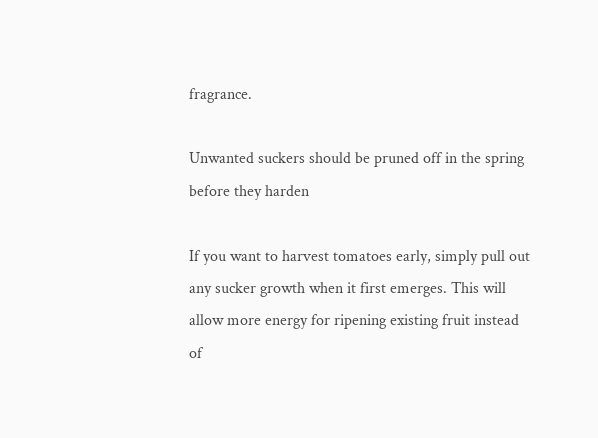fragrance.

Unwanted suckers should be pruned off in the spring before they harden

If you want to harvest tomatoes early, simply pull out any sucker growth when it first emerges. This will allow more energy for ripening existing fruit instead of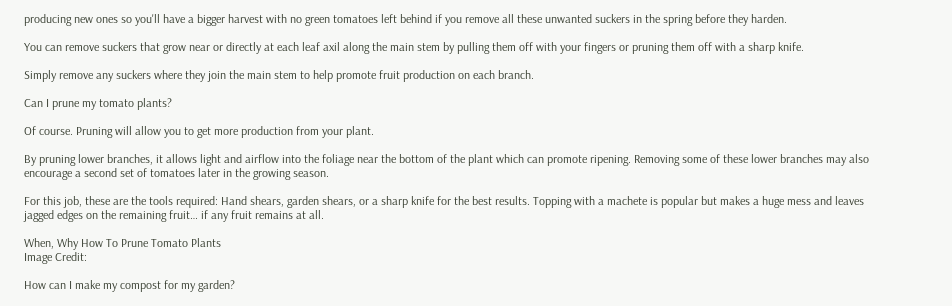producing new ones so you'll have a bigger harvest with no green tomatoes left behind if you remove all these unwanted suckers in the spring before they harden.

You can remove suckers that grow near or directly at each leaf axil along the main stem by pulling them off with your fingers or pruning them off with a sharp knife.

Simply remove any suckers where they join the main stem to help promote fruit production on each branch.

Can I prune my tomato plants?

Of course. Pruning will allow you to get more production from your plant.

By pruning lower branches, it allows light and airflow into the foliage near the bottom of the plant which can promote ripening. Removing some of these lower branches may also encourage a second set of tomatoes later in the growing season.

For this job, these are the tools required: Hand shears, garden shears, or a sharp knife for the best results. Topping with a machete is popular but makes a huge mess and leaves jagged edges on the remaining fruit… if any fruit remains at all.

When, Why How To Prune Tomato Plants
Image Credit:

How can I make my compost for my garden?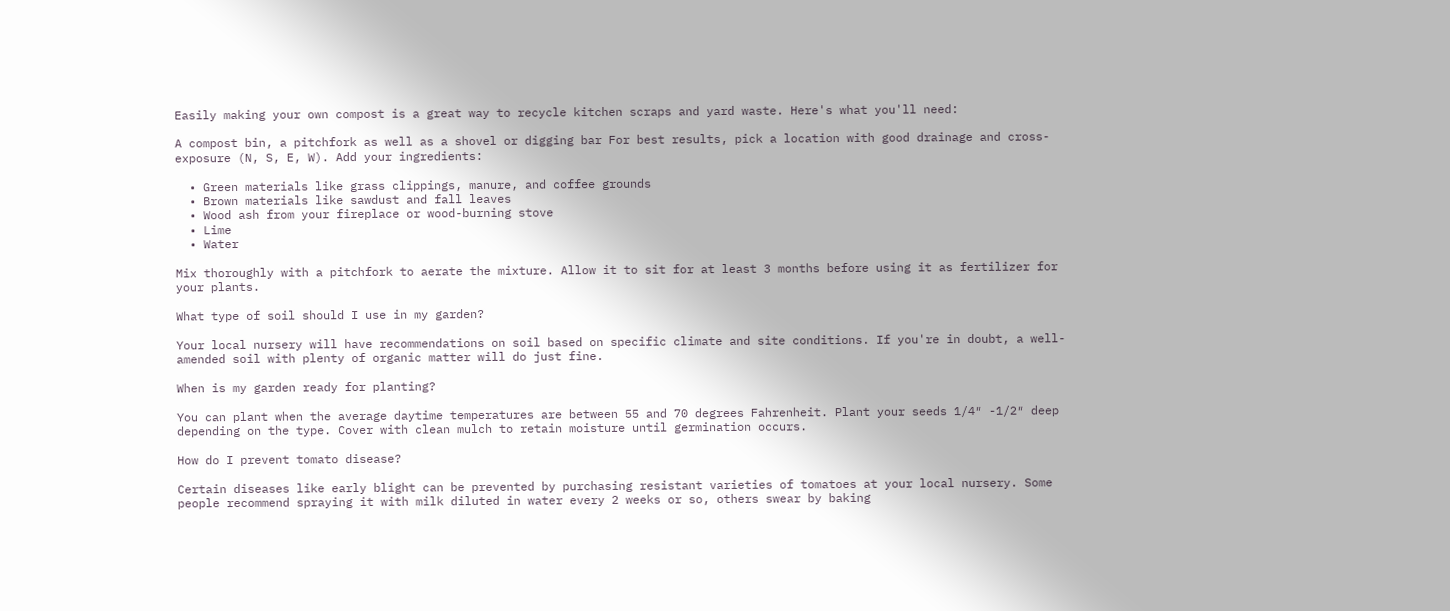Easily making your own compost is a great way to recycle kitchen scraps and yard waste. Here's what you'll need:

A compost bin, a pitchfork as well as a shovel or digging bar For best results, pick a location with good drainage and cross-exposure (N, S, E, W). Add your ingredients:

  • Green materials like grass clippings, manure, and coffee grounds
  • Brown materials like sawdust and fall leaves
  • Wood ash from your fireplace or wood-burning stove
  • Lime
  • Water

Mix thoroughly with a pitchfork to aerate the mixture. Allow it to sit for at least 3 months before using it as fertilizer for your plants.

What type of soil should I use in my garden?

Your local nursery will have recommendations on soil based on specific climate and site conditions. If you're in doubt, a well-amended soil with plenty of organic matter will do just fine.

When is my garden ready for planting?

You can plant when the average daytime temperatures are between 55 and 70 degrees Fahrenheit. Plant your seeds 1/4″ -1/2″ deep depending on the type. Cover with clean mulch to retain moisture until germination occurs.

How do I prevent tomato disease?

Certain diseases like early blight can be prevented by purchasing resistant varieties of tomatoes at your local nursery. Some people recommend spraying it with milk diluted in water every 2 weeks or so, others swear by baking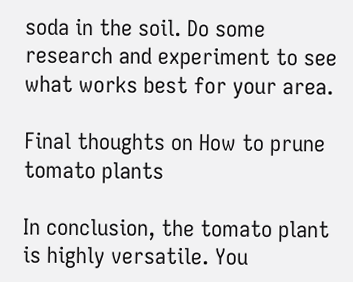soda in the soil. Do some research and experiment to see what works best for your area.

Final thoughts on How to prune tomato plants

In conclusion, the tomato plant is highly versatile. You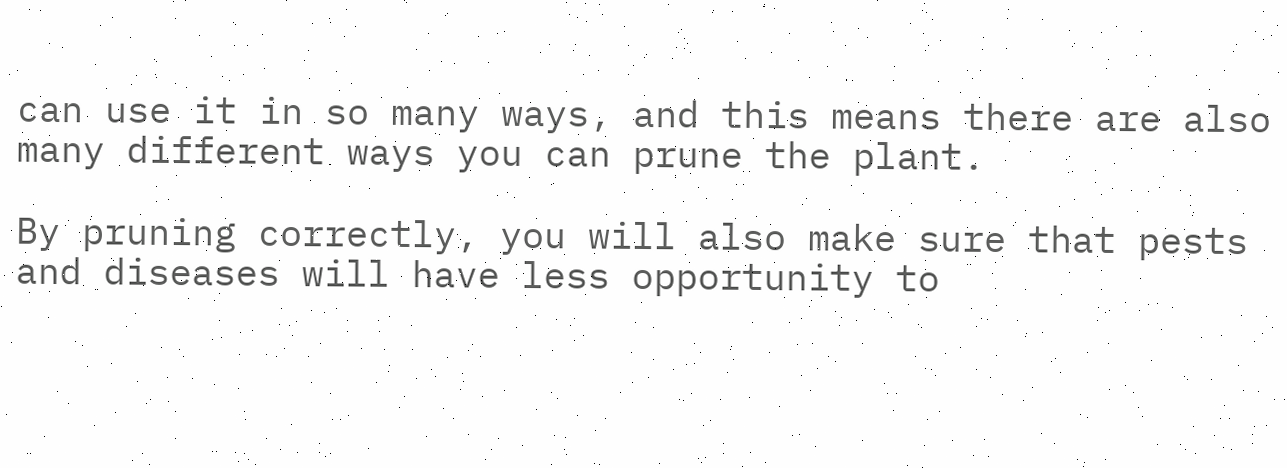can use it in so many ways, and this means there are also many different ways you can prune the plant.

By pruning correctly, you will also make sure that pests and diseases will have less opportunity to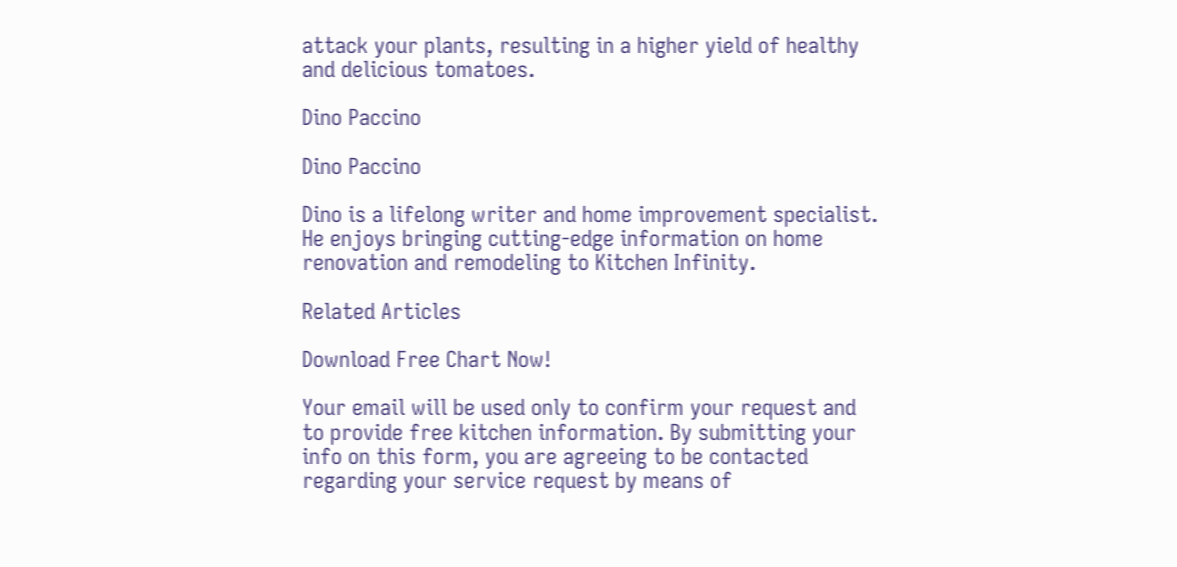attack your plants, resulting in a higher yield of healthy and delicious tomatoes.

Dino Paccino

Dino Paccino

Dino is a lifelong writer and home improvement specialist. He enjoys bringing cutting-edge information on home renovation and remodeling to Kitchen Infinity.

Related Articles

Download Free Chart Now!

Your email will be used only to confirm your request and to provide free kitchen information. By submitting your info on this form, you are agreeing to be contacted regarding your service request by means of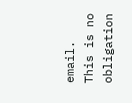email. This is no obligation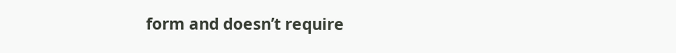form and doesn’t require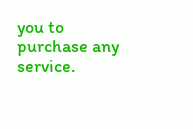you to purchase any service.